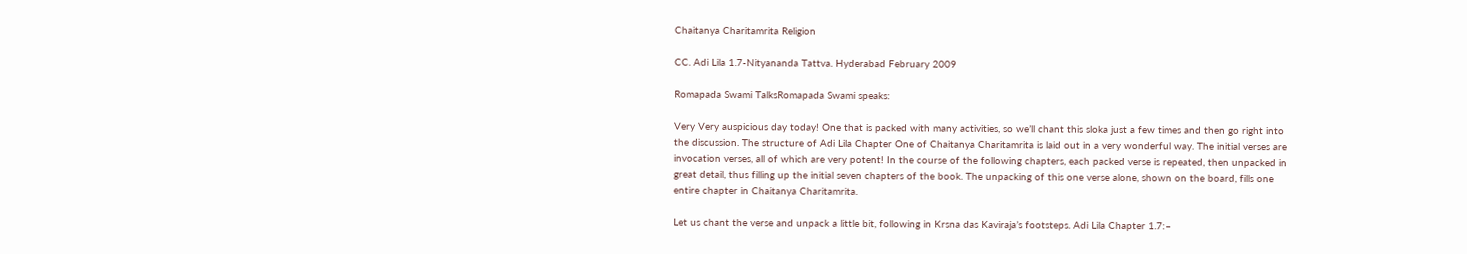Chaitanya Charitamrita Religion

CC. Adi Lila 1.7-Nityananda Tattva. Hyderabad February 2009

Romapada Swami TalksRomapada Swami speaks:

Very Very auspicious day today! One that is packed with many activities, so we’ll chant this sloka just a few times and then go right into the discussion. The structure of Adi Lila Chapter One of Chaitanya Charitamrita is laid out in a very wonderful way. The initial verses are invocation verses, all of which are very potent! In the course of the following chapters, each packed verse is repeated, then unpacked in great detail, thus filling up the initial seven chapters of the book. The unpacking of this one verse alone, shown on the board, fills one entire chapter in Chaitanya Charitamrita.

Let us chant the verse and unpack a little bit, following in Krsna das Kaviraja’s footsteps. Adi Lila Chapter 1.7:–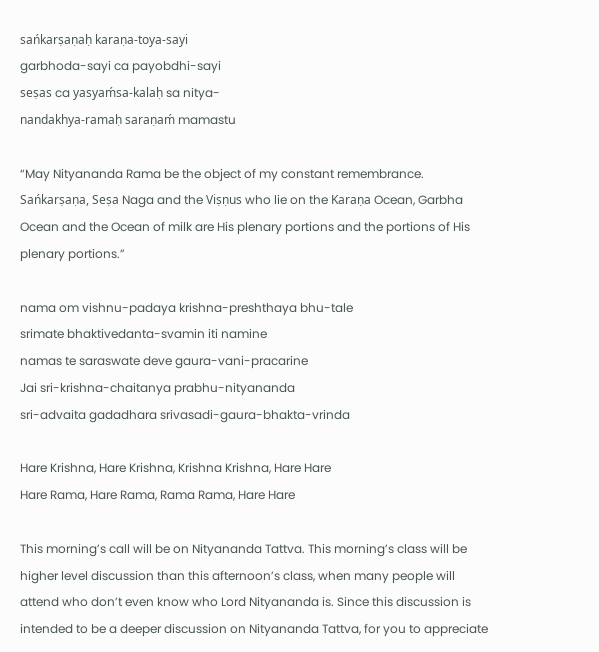sańkarṣaṇaḥ karaṇa-toya-sayi
garbhoda-sayi ca payobdhi-sayi
seṣas ca yasyaḿsa-kalaḥ sa nitya-
nandakhya-ramaḥ saraṇaḿ mamastu

“May Nityananda Rama be the object of my constant remembrance. Sańkarṣaṇa, Seṣa Naga and the Viṣṇus who lie on the Karaṇa Ocean, Garbha Ocean and the Ocean of milk are His plenary portions and the portions of His plenary portions.”

nama om vishnu-padaya krishna-preshthaya bhu-tale
srimate bhaktivedanta-svamin iti namine
namas te saraswate deve gaura-vani-pracarine
Jai sri-krishna-chaitanya prabhu-nityananda
sri-advaita gadadhara srivasadi-gaura-bhakta-vrinda

Hare Krishna, Hare Krishna, Krishna Krishna, Hare Hare
Hare Rama, Hare Rama, Rama Rama, Hare Hare

This morning’s call will be on Nityananda Tattva. This morning’s class will be higher level discussion than this afternoon’s class, when many people will attend who don’t even know who Lord Nityananda is. Since this discussion is intended to be a deeper discussion on Nityananda Tattva, for you to appreciate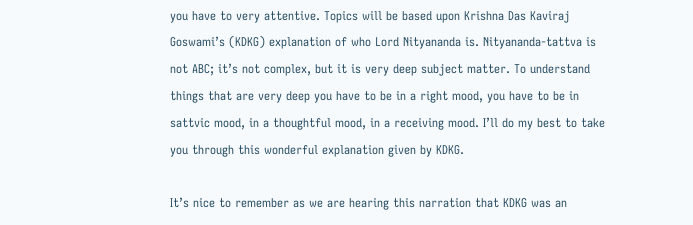you have to very attentive. Topics will be based upon Krishna Das Kaviraj Goswami’s (KDKG) explanation of who Lord Nityananda is. Nityananda-tattva is not ABC; it’s not complex, but it is very deep subject matter. To understand things that are very deep you have to be in a right mood, you have to be in sattvic mood, in a thoughtful mood, in a receiving mood. I’ll do my best to take you through this wonderful explanation given by KDKG.

It’s nice to remember as we are hearing this narration that KDKG was an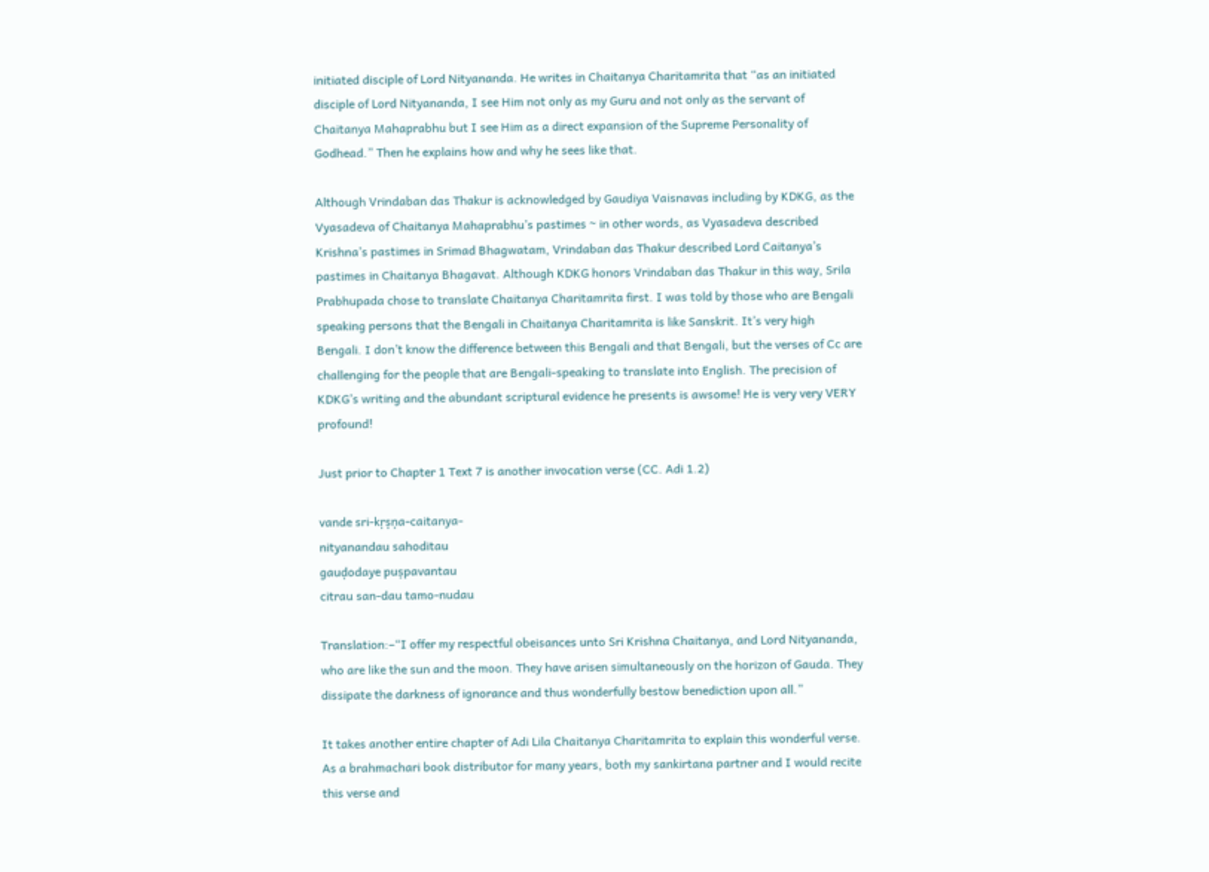initiated disciple of Lord Nityananda. He writes in Chaitanya Charitamrita that “as an initiated disciple of Lord Nityananda, I see Him not only as my Guru and not only as the servant of Chaitanya Mahaprabhu but I see Him as a direct expansion of the Supreme Personality of Godhead.” Then he explains how and why he sees like that.

Although Vrindaban das Thakur is acknowledged by Gaudiya Vaisnavas including by KDKG, as the Vyasadeva of Chaitanya Mahaprabhu’s pastimes ~ in other words, as Vyasadeva described Krishna’s pastimes in Srimad Bhagwatam, Vrindaban das Thakur described Lord Caitanya’s pastimes in Chaitanya Bhagavat. Although KDKG honors Vrindaban das Thakur in this way, Srila Prabhupada chose to translate Chaitanya Charitamrita first. I was told by those who are Bengali speaking persons that the Bengali in Chaitanya Charitamrita is like Sanskrit. It’s very high Bengali. I don’t know the difference between this Bengali and that Bengali, but the verses of Cc are challenging for the people that are Bengali-speaking to translate into English. The precision of KDKG’s writing and the abundant scriptural evidence he presents is awsome! He is very very VERY profound!

Just prior to Chapter 1 Text 7 is another invocation verse (CC. Adi 1.2)

vande sri-kṛṣṇa-caitanya-
nityanandau sahoditau
gauḍodaye puṣpavantau
citrau san-dau tamo-nudau

Translation:–“I offer my respectful obeisances unto Sri Krishna Chaitanya, and Lord Nityananda, who are like the sun and the moon. They have arisen simultaneously on the horizon of Gauda. They dissipate the darkness of ignorance and thus wonderfully bestow benediction upon all.”

It takes another entire chapter of Adi Lila Chaitanya Charitamrita to explain this wonderful verse. As a brahmachari book distributor for many years, both my sankirtana partner and I would recite this verse and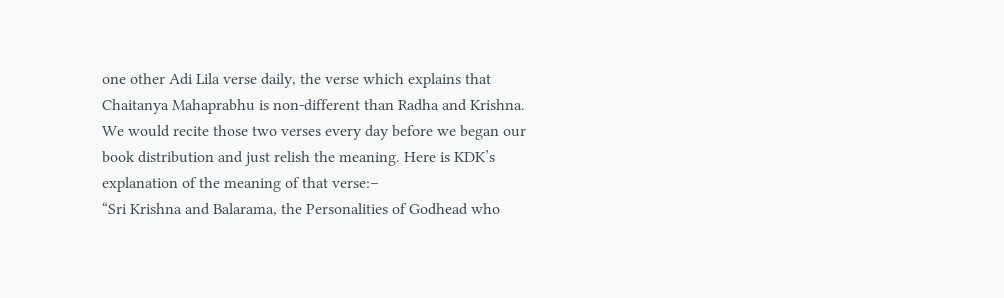one other Adi Lila verse daily, the verse which explains that Chaitanya Mahaprabhu is non-different than Radha and Krishna. We would recite those two verses every day before we began our book distribution and just relish the meaning. Here is KDK’s explanation of the meaning of that verse:–
“Sri Krishna and Balarama, the Personalities of Godhead who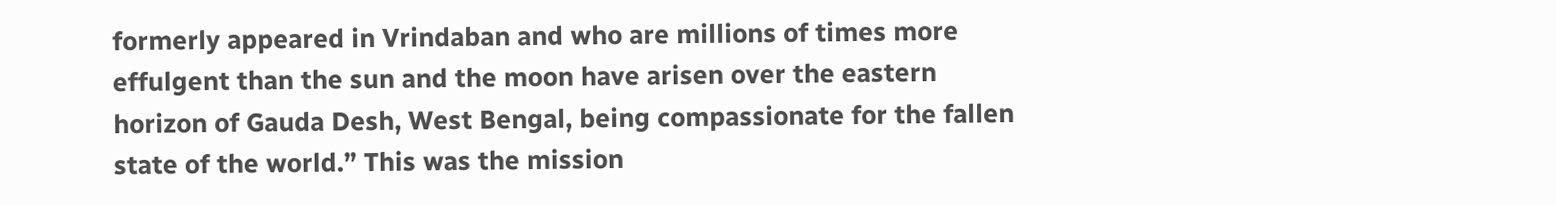formerly appeared in Vrindaban and who are millions of times more effulgent than the sun and the moon have arisen over the eastern horizon of Gauda Desh, West Bengal, being compassionate for the fallen state of the world.” This was the mission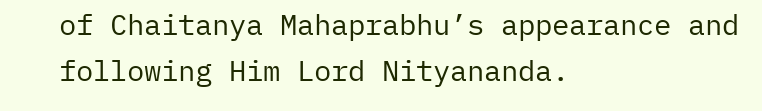of Chaitanya Mahaprabhu’s appearance and following Him Lord Nityananda.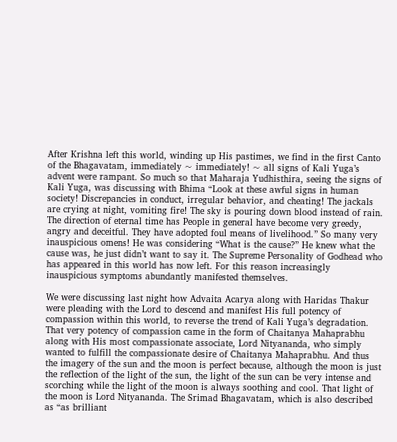After Krishna left this world, winding up His pastimes, we find in the first Canto of the Bhagavatam, immediately ~ immediately! ~ all signs of Kali Yuga’s advent were rampant. So much so that Maharaja Yudhisthira, seeing the signs of Kali Yuga, was discussing with Bhima “Look at these awful signs in human society! Discrepancies in conduct, irregular behavior, and cheating! The jackals are crying at night, vomiting fire! The sky is pouring down blood instead of rain. The direction of eternal time has People in general have become very greedy, angry and deceitful. They have adopted foul means of livelihood.” So many very inauspicious omens! He was considering “What is the cause?” He knew what the cause was, he just didn’t want to say it. The Supreme Personality of Godhead who has appeared in this world has now left. For this reason increasingly inauspicious symptoms abundantly manifested themselves.

We were discussing last night how Advaita Acarya along with Haridas Thakur were pleading with the Lord to descend and manifest His full potency of compassion within this world, to reverse the trend of Kali Yuga’s degradation. That very potency of compassion came in the form of Chaitanya Mahaprabhu along with His most compassionate associate, Lord Nityananda, who simply wanted to fulfill the compassionate desire of Chaitanya Mahaprabhu. And thus the imagery of the sun and the moon is perfect because, although the moon is just the reflection of the light of the sun, the light of the sun can be very intense and scorching while the light of the moon is always soothing and cool. That light of the moon is Lord Nityananda. The Srimad Bhagavatam, which is also described as “as brilliant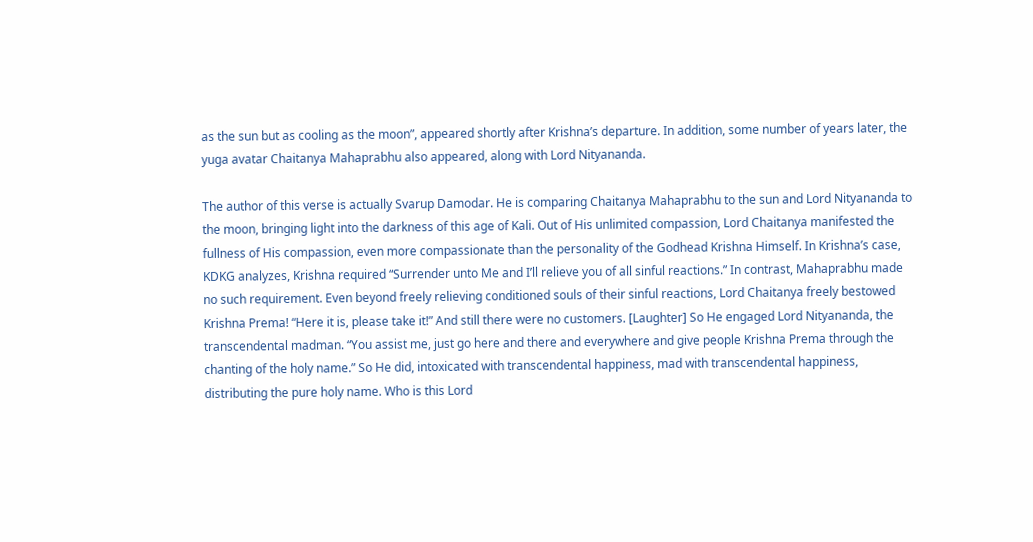as the sun but as cooling as the moon”, appeared shortly after Krishna’s departure. In addition, some number of years later, the yuga avatar Chaitanya Mahaprabhu also appeared, along with Lord Nityananda.

The author of this verse is actually Svarup Damodar. He is comparing Chaitanya Mahaprabhu to the sun and Lord Nityananda to the moon, bringing light into the darkness of this age of Kali. Out of His unlimited compassion, Lord Chaitanya manifested the fullness of His compassion, even more compassionate than the personality of the Godhead Krishna Himself. In Krishna’s case, KDKG analyzes, Krishna required “Surrender unto Me and I’ll relieve you of all sinful reactions.” In contrast, Mahaprabhu made no such requirement. Even beyond freely relieving conditioned souls of their sinful reactions, Lord Chaitanya freely bestowed Krishna Prema! “Here it is, please take it!” And still there were no customers. [Laughter] So He engaged Lord Nityananda, the transcendental madman. “You assist me, just go here and there and everywhere and give people Krishna Prema through the chanting of the holy name.” So He did, intoxicated with transcendental happiness, mad with transcendental happiness, distributing the pure holy name. Who is this Lord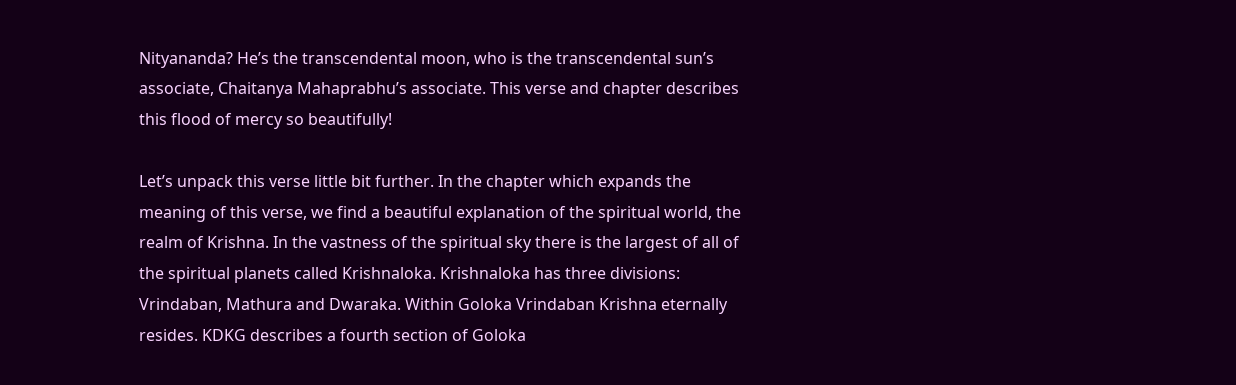Nityananda? He’s the transcendental moon, who is the transcendental sun’s associate, Chaitanya Mahaprabhu’s associate. This verse and chapter describes this flood of mercy so beautifully!

Let’s unpack this verse little bit further. In the chapter which expands the meaning of this verse, we find a beautiful explanation of the spiritual world, the realm of Krishna. In the vastness of the spiritual sky there is the largest of all of the spiritual planets called Krishnaloka. Krishnaloka has three divisions: Vrindaban, Mathura and Dwaraka. Within Goloka Vrindaban Krishna eternally resides. KDKG describes a fourth section of Goloka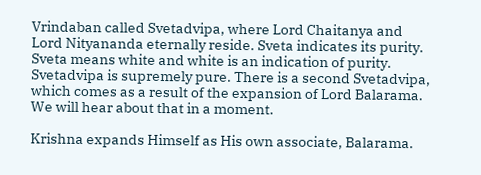Vrindaban called Svetadvipa, where Lord Chaitanya and Lord Nityananda eternally reside. Sveta indicates its purity. Sveta means white and white is an indication of purity. Svetadvipa is supremely pure. There is a second Svetadvipa, which comes as a result of the expansion of Lord Balarama. We will hear about that in a moment.

Krishna expands Himself as His own associate, Balarama.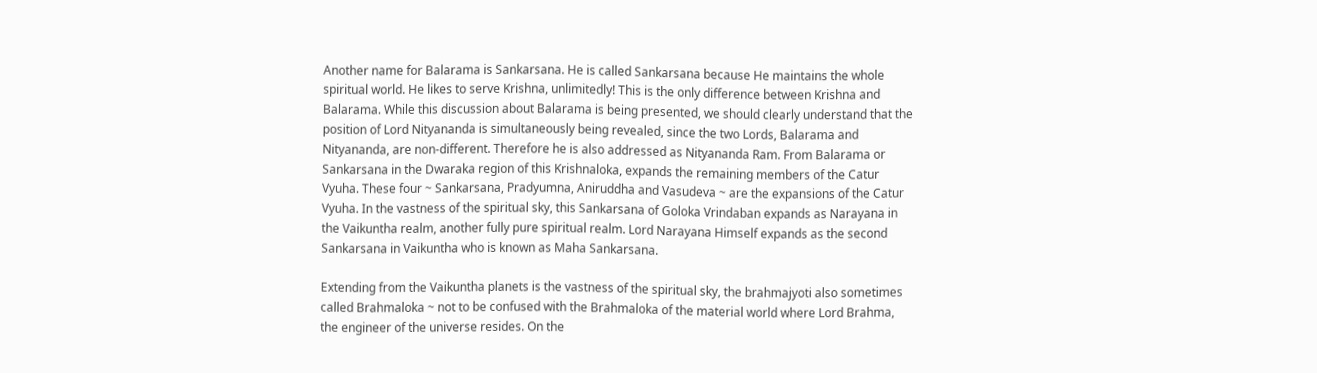Another name for Balarama is Sankarsana. He is called Sankarsana because He maintains the whole spiritual world. He likes to serve Krishna, unlimitedly! This is the only difference between Krishna and Balarama. While this discussion about Balarama is being presented, we should clearly understand that the position of Lord Nityananda is simultaneously being revealed, since the two Lords, Balarama and Nityananda, are non-different. Therefore he is also addressed as Nityananda Ram. From Balarama or Sankarsana in the Dwaraka region of this Krishnaloka, expands the remaining members of the Catur Vyuha. These four ~ Sankarsana, Pradyumna, Aniruddha and Vasudeva ~ are the expansions of the Catur Vyuha. In the vastness of the spiritual sky, this Sankarsana of Goloka Vrindaban expands as Narayana in the Vaikuntha realm, another fully pure spiritual realm. Lord Narayana Himself expands as the second Sankarsana in Vaikuntha who is known as Maha Sankarsana.

Extending from the Vaikuntha planets is the vastness of the spiritual sky, the brahmajyoti also sometimes called Brahmaloka ~ not to be confused with the Brahmaloka of the material world where Lord Brahma, the engineer of the universe resides. On the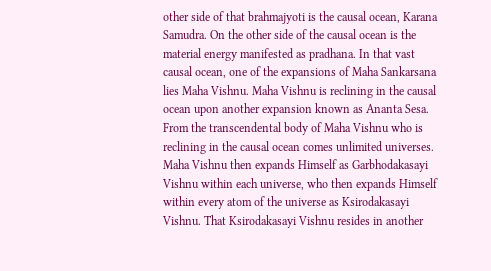other side of that brahmajyoti is the causal ocean, Karana Samudra. On the other side of the causal ocean is the material energy manifested as pradhana. In that vast causal ocean, one of the expansions of Maha Sankarsana lies Maha Vishnu. Maha Vishnu is reclining in the causal ocean upon another expansion known as Ananta Sesa. From the transcendental body of Maha Vishnu who is reclining in the causal ocean comes unlimited universes. Maha Vishnu then expands Himself as Garbhodakasayi Vishnu within each universe, who then expands Himself within every atom of the universe as Ksirodakasayi Vishnu. That Ksirodakasayi Vishnu resides in another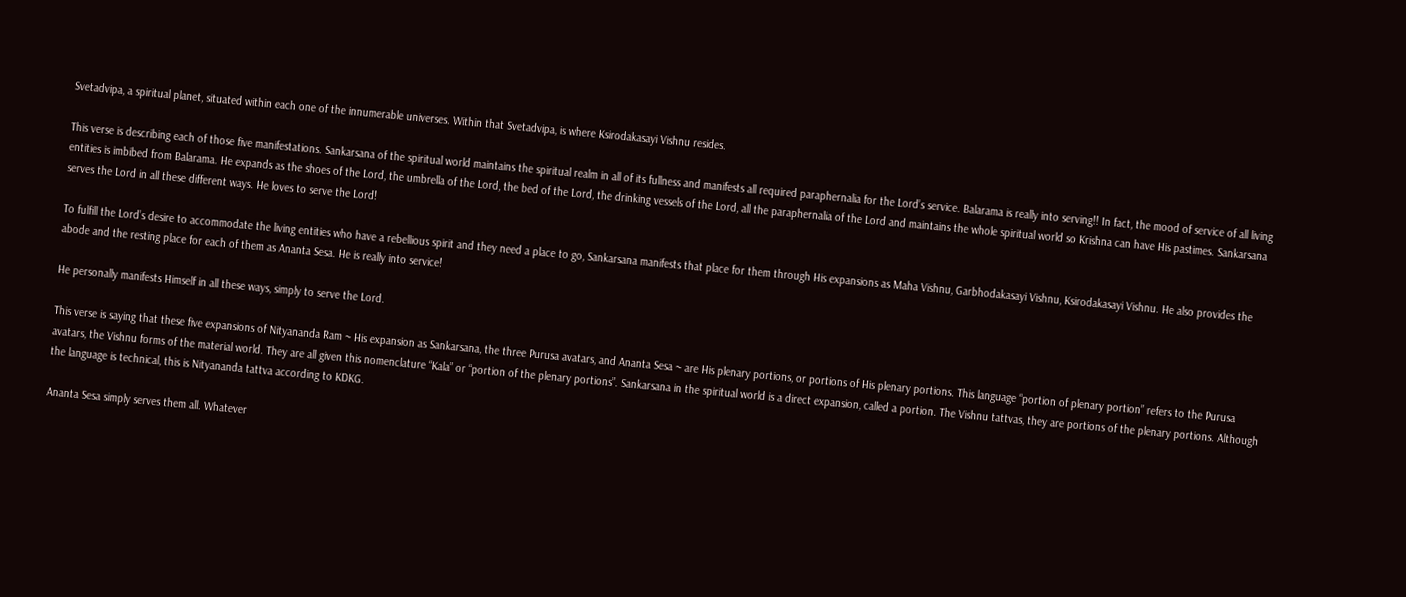Svetadvipa, a spiritual planet, situated within each one of the innumerable universes. Within that Svetadvipa, is where Ksirodakasayi Vishnu resides.

This verse is describing each of those five manifestations. Sankarsana of the spiritual world maintains the spiritual realm in all of its fullness and manifests all required paraphernalia for the Lord’s service. Balarama is really into serving!! In fact, the mood of service of all living entities is imbibed from Balarama. He expands as the shoes of the Lord, the umbrella of the Lord, the bed of the Lord, the drinking vessels of the Lord, all the paraphernalia of the Lord and maintains the whole spiritual world so Krishna can have His pastimes. Sankarsana serves the Lord in all these different ways. He loves to serve the Lord!

To fulfill the Lord’s desire to accommodate the living entities who have a rebellious spirit and they need a place to go, Sankarsana manifests that place for them through His expansions as Maha Vishnu, Garbhodakasayi Vishnu, Ksirodakasayi Vishnu. He also provides the abode and the resting place for each of them as Ananta Sesa. He is really into service!

He personally manifests Himself in all these ways, simply to serve the Lord.

This verse is saying that these five expansions of Nityananda Ram ~ His expansion as Sankarsana, the three Purusa avatars, and Ananta Sesa ~ are His plenary portions, or portions of His plenary portions. This language “portion of plenary portion” refers to the Purusa avatars, the Vishnu forms of the material world. They are all given this nomenclature “Kala” or “portion of the plenary portions”. Sankarsana in the spiritual world is a direct expansion, called a portion. The Vishnu tattvas, they are portions of the plenary portions. Although the language is technical, this is Nityananda tattva according to KDKG.

Ananta Sesa simply serves them all. Whatever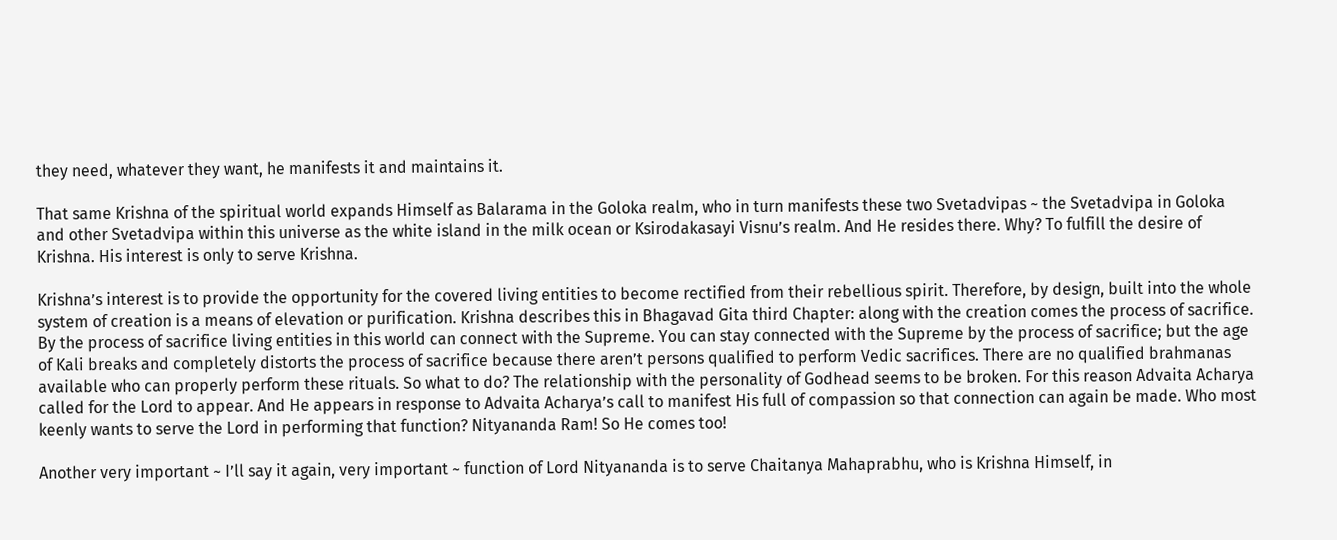they need, whatever they want, he manifests it and maintains it.

That same Krishna of the spiritual world expands Himself as Balarama in the Goloka realm, who in turn manifests these two Svetadvipas ~ the Svetadvipa in Goloka and other Svetadvipa within this universe as the white island in the milk ocean or Ksirodakasayi Visnu’s realm. And He resides there. Why? To fulfill the desire of Krishna. His interest is only to serve Krishna.

Krishna’s interest is to provide the opportunity for the covered living entities to become rectified from their rebellious spirit. Therefore, by design, built into the whole system of creation is a means of elevation or purification. Krishna describes this in Bhagavad Gita third Chapter: along with the creation comes the process of sacrifice. By the process of sacrifice living entities in this world can connect with the Supreme. You can stay connected with the Supreme by the process of sacrifice; but the age of Kali breaks and completely distorts the process of sacrifice because there aren’t persons qualified to perform Vedic sacrifices. There are no qualified brahmanas available who can properly perform these rituals. So what to do? The relationship with the personality of Godhead seems to be broken. For this reason Advaita Acharya called for the Lord to appear. And He appears in response to Advaita Acharya’s call to manifest His full of compassion so that connection can again be made. Who most keenly wants to serve the Lord in performing that function? Nityananda Ram! So He comes too!

Another very important ~ I’ll say it again, very important ~ function of Lord Nityananda is to serve Chaitanya Mahaprabhu, who is Krishna Himself, in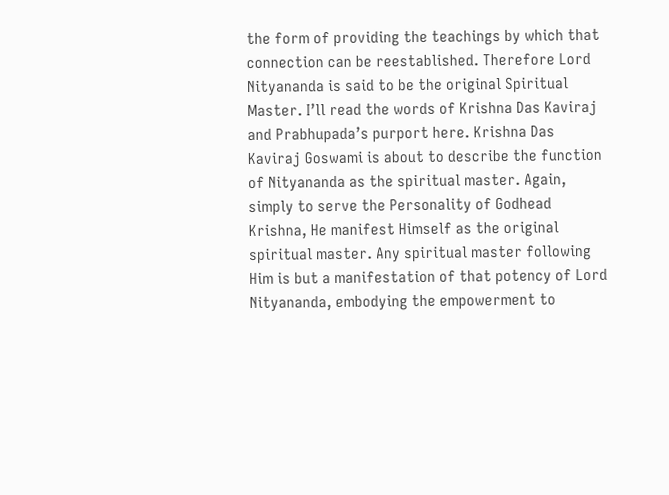the form of providing the teachings by which that connection can be reestablished. Therefore Lord Nityananda is said to be the original Spiritual Master. I’ll read the words of Krishna Das Kaviraj and Prabhupada’s purport here. Krishna Das Kaviraj Goswami is about to describe the function of Nityananda as the spiritual master. Again, simply to serve the Personality of Godhead Krishna, He manifest Himself as the original spiritual master. Any spiritual master following Him is but a manifestation of that potency of Lord Nityananda, embodying the empowerment to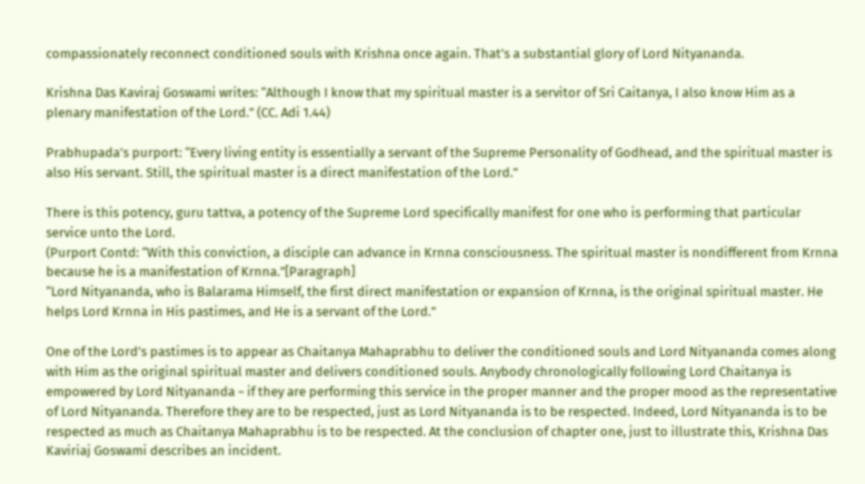compassionately reconnect conditioned souls with Krishna once again. That’s a substantial glory of Lord Nityananda.

Krishna Das Kaviraj Goswami writes: “Although I know that my spiritual master is a servitor of Sri Caitanya, I also know Him as a plenary manifestation of the Lord.” (CC. Adi 1.44)

Prabhupada’s purport: “Every living entity is essentially a servant of the Supreme Personality of Godhead, and the spiritual master is also His servant. Still, the spiritual master is a direct manifestation of the Lord.”

There is this potency, guru tattva, a potency of the Supreme Lord specifically manifest for one who is performing that particular service unto the Lord.
(Purport Contd: “With this conviction, a disciple can advance in Krnna consciousness. The spiritual master is nondifferent from Krnna because he is a manifestation of Krnna.”[Paragraph]
“Lord Nityananda, who is Balarama Himself, the first direct manifestation or expansion of Krnna, is the original spiritual master. He helps Lord Krnna in His pastimes, and He is a servant of the Lord.”

One of the Lord’s pastimes is to appear as Chaitanya Mahaprabhu to deliver the conditioned souls and Lord Nityananda comes along with Him as the original spiritual master and delivers conditioned souls. Anybody chronologically following Lord Chaitanya is empowered by Lord Nityananda ~ if they are performing this service in the proper manner and the proper mood as the representative of Lord Nityananda. Therefore they are to be respected, just as Lord Nityananda is to be respected. Indeed, Lord Nityananda is to be respected as much as Chaitanya Mahaprabhu is to be respected. At the conclusion of chapter one, just to illustrate this, Krishna Das Kaviriaj Goswami describes an incident.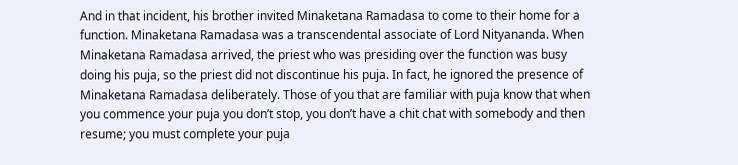And in that incident, his brother invited Minaketana Ramadasa to come to their home for a function. Minaketana Ramadasa was a transcendental associate of Lord Nityananda. When Minaketana Ramadasa arrived, the priest who was presiding over the function was busy doing his puja, so the priest did not discontinue his puja. In fact, he ignored the presence of Minaketana Ramadasa deliberately. Those of you that are familiar with puja know that when you commence your puja you don’t stop, you don’t have a chit chat with somebody and then resume; you must complete your puja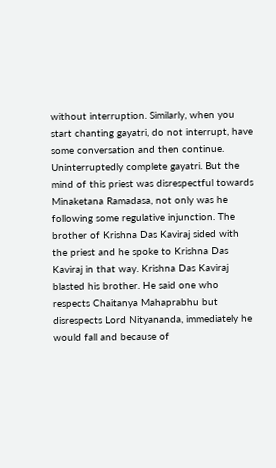without interruption. Similarly, when you start chanting gayatri, do not interrupt, have some conversation and then continue. Uninterruptedly complete gayatri. But the mind of this priest was disrespectful towards Minaketana Ramadasa, not only was he following some regulative injunction. The brother of Krishna Das Kaviraj sided with the priest and he spoke to Krishna Das Kaviraj in that way. Krishna Das Kaviraj blasted his brother. He said one who respects Chaitanya Mahaprabhu but disrespects Lord Nityananda, immediately he would fall and because of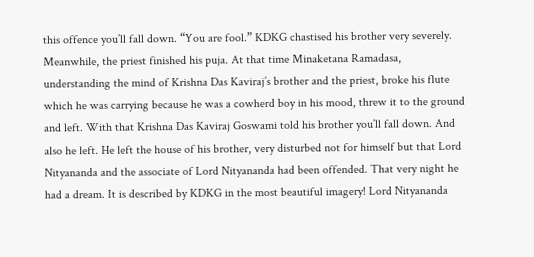this offence you’ll fall down. “You are fool.” KDKG chastised his brother very severely. Meanwhile, the priest finished his puja. At that time Minaketana Ramadasa, understanding the mind of Krishna Das Kaviraj’s brother and the priest, broke his flute which he was carrying because he was a cowherd boy in his mood, threw it to the ground and left. With that Krishna Das Kaviraj Goswami told his brother you’ll fall down. And also he left. He left the house of his brother, very disturbed not for himself but that Lord Nityananda and the associate of Lord Nityananda had been offended. That very night he had a dream. It is described by KDKG in the most beautiful imagery! Lord Nityananda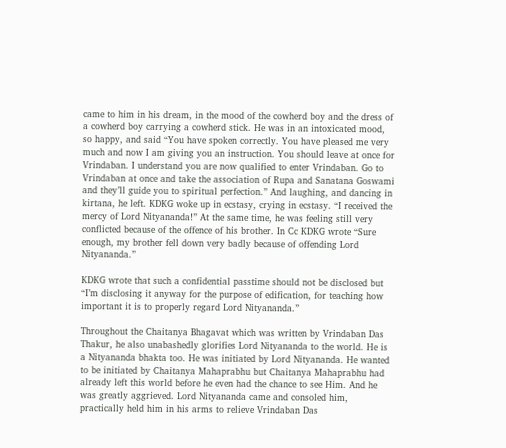came to him in his dream, in the mood of the cowherd boy and the dress of a cowherd boy carrying a cowherd stick. He was in an intoxicated mood, so happy, and said “You have spoken correctly. You have pleased me very much and now I am giving you an instruction. You should leave at once for Vrindaban. I understand you are now qualified to enter Vrindaban. Go to Vrindaban at once and take the association of Rupa and Sanatana Goswami and they’ll guide you to spiritual perfection.” And laughing, and dancing in kirtana, he left. KDKG woke up in ecstasy, crying in ecstasy. “I received the mercy of Lord Nityananda!” At the same time, he was feeling still very conflicted because of the offence of his brother. In Cc KDKG wrote “Sure enough, my brother fell down very badly because of offending Lord Nityananda.”

KDKG wrote that such a confidential passtime should not be disclosed but “I’m disclosing it anyway for the purpose of edification, for teaching how important it is to properly regard Lord Nityananda.”

Throughout the Chaitanya Bhagavat which was written by Vrindaban Das Thakur, he also unabashedly glorifies Lord Nityananda to the world. He is a Nityananda bhakta too. He was initiated by Lord Nityananda. He wanted to be initiated by Chaitanya Mahaprabhu but Chaitanya Mahaprabhu had already left this world before he even had the chance to see Him. And he was greatly aggrieved. Lord Nityananda came and consoled him, practically held him in his arms to relieve Vrindaban Das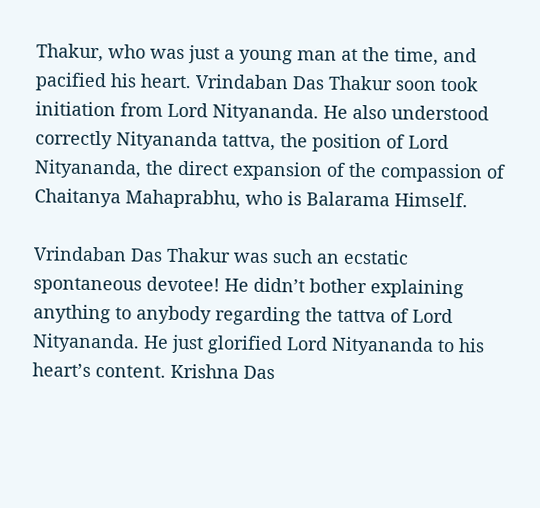Thakur, who was just a young man at the time, and pacified his heart. Vrindaban Das Thakur soon took initiation from Lord Nityananda. He also understood correctly Nityananda tattva, the position of Lord Nityananda, the direct expansion of the compassion of Chaitanya Mahaprabhu, who is Balarama Himself.

Vrindaban Das Thakur was such an ecstatic spontaneous devotee! He didn’t bother explaining anything to anybody regarding the tattva of Lord Nityananda. He just glorified Lord Nityananda to his heart’s content. Krishna Das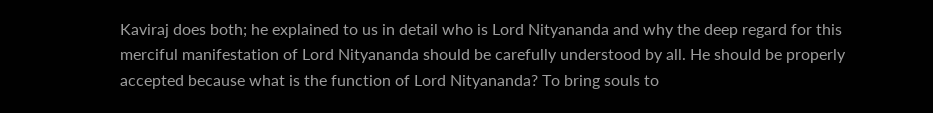Kaviraj does both; he explained to us in detail who is Lord Nityananda and why the deep regard for this merciful manifestation of Lord Nityananda should be carefully understood by all. He should be properly accepted because what is the function of Lord Nityananda? To bring souls to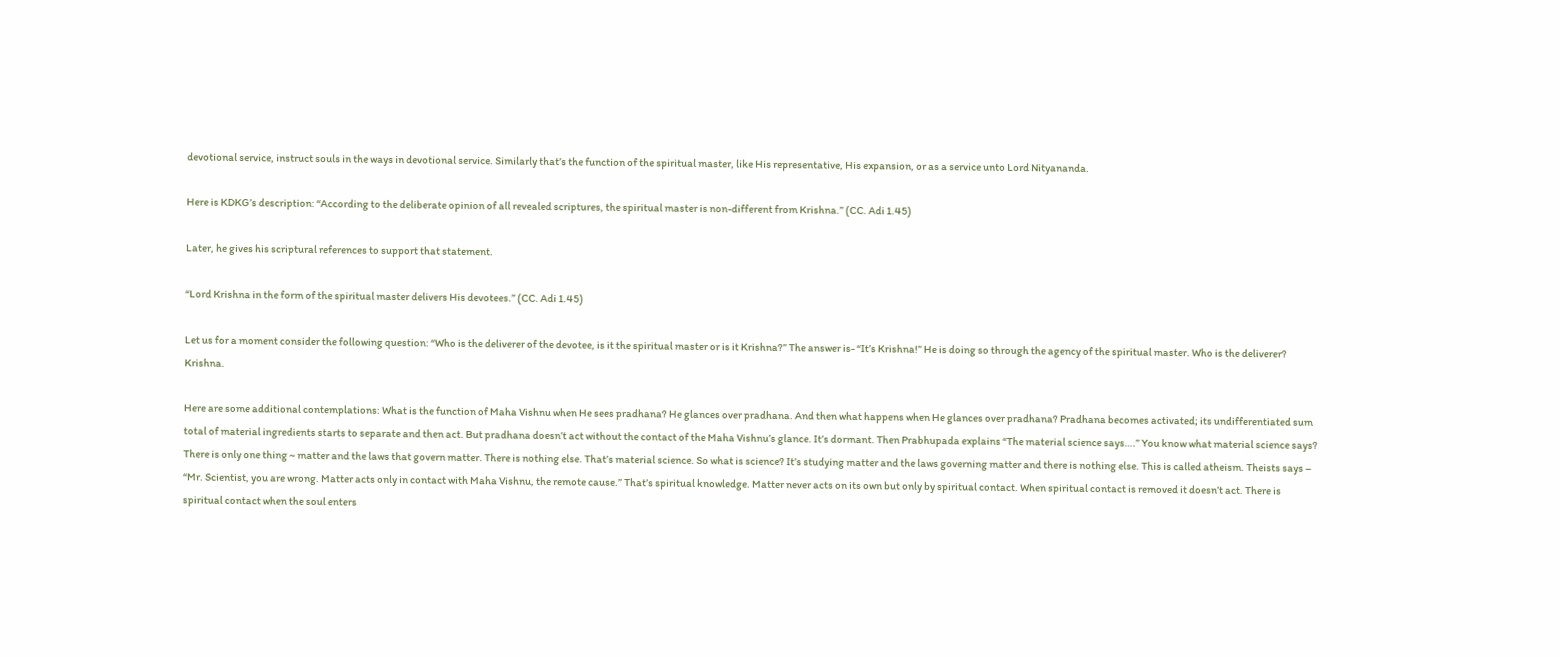devotional service, instruct souls in the ways in devotional service. Similarly that’s the function of the spiritual master, like His representative, His expansion, or as a service unto Lord Nityananda.

Here is KDKG’s description: “According to the deliberate opinion of all revealed scriptures, the spiritual master is non-different from Krishna.” (CC. Adi 1.45)

Later, he gives his scriptural references to support that statement.

“Lord Krishna in the form of the spiritual master delivers His devotees.” (CC. Adi 1.45)

Let us for a moment consider the following question: “Who is the deliverer of the devotee, is it the spiritual master or is it Krishna?” The answer is- “It’s Krishna!” He is doing so through the agency of the spiritual master. Who is the deliverer? Krishna.

Here are some additional contemplations: What is the function of Maha Vishnu when He sees pradhana? He glances over pradhana. And then what happens when He glances over pradhana? Pradhana becomes activated; its undifferentiated sum total of material ingredients starts to separate and then act. But pradhana doesn’t act without the contact of the Maha Vishnu’s glance. It’s dormant. Then Prabhupada explains “The material science says….” You know what material science says? There is only one thing ~ matter and the laws that govern matter. There is nothing else. That’s material science. So what is science? It’s studying matter and the laws governing matter and there is nothing else. This is called atheism. Theists says – “Mr. Scientist, you are wrong. Matter acts only in contact with Maha Vishnu, the remote cause.” That’s spiritual knowledge. Matter never acts on its own but only by spiritual contact. When spiritual contact is removed it doesn’t act. There is spiritual contact when the soul enters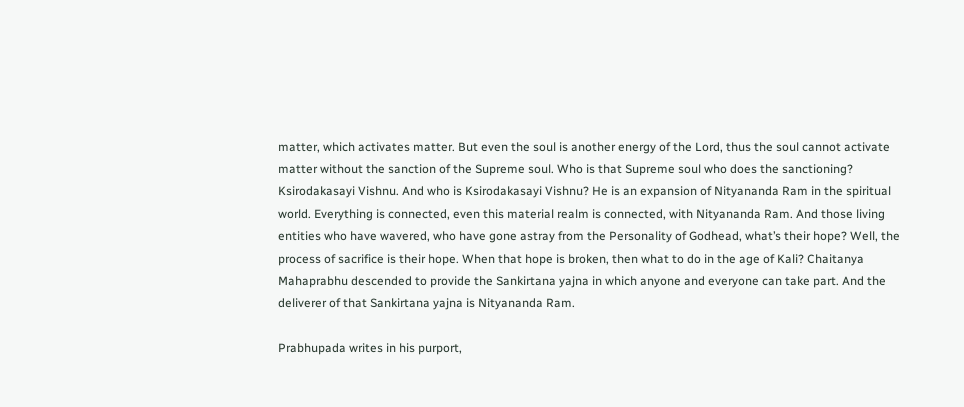matter, which activates matter. But even the soul is another energy of the Lord, thus the soul cannot activate matter without the sanction of the Supreme soul. Who is that Supreme soul who does the sanctioning? Ksirodakasayi Vishnu. And who is Ksirodakasayi Vishnu? He is an expansion of Nityananda Ram in the spiritual world. Everything is connected, even this material realm is connected, with Nityananda Ram. And those living entities who have wavered, who have gone astray from the Personality of Godhead, what’s their hope? Well, the process of sacrifice is their hope. When that hope is broken, then what to do in the age of Kali? Chaitanya Mahaprabhu descended to provide the Sankirtana yajna in which anyone and everyone can take part. And the deliverer of that Sankirtana yajna is Nityananda Ram.

Prabhupada writes in his purport,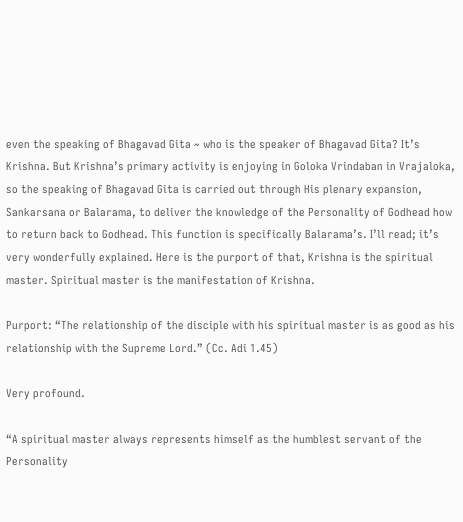even the speaking of Bhagavad Gita ~ who is the speaker of Bhagavad Gita? It’s Krishna. But Krishna’s primary activity is enjoying in Goloka Vrindaban in Vrajaloka, so the speaking of Bhagavad Gita is carried out through His plenary expansion, Sankarsana or Balarama, to deliver the knowledge of the Personality of Godhead how to return back to Godhead. This function is specifically Balarama’s. I’ll read; it’s very wonderfully explained. Here is the purport of that, Krishna is the spiritual master. Spiritual master is the manifestation of Krishna.

Purport: “The relationship of the disciple with his spiritual master is as good as his relationship with the Supreme Lord.” (Cc. Adi 1.45)

Very profound.

“A spiritual master always represents himself as the humblest servant of the Personality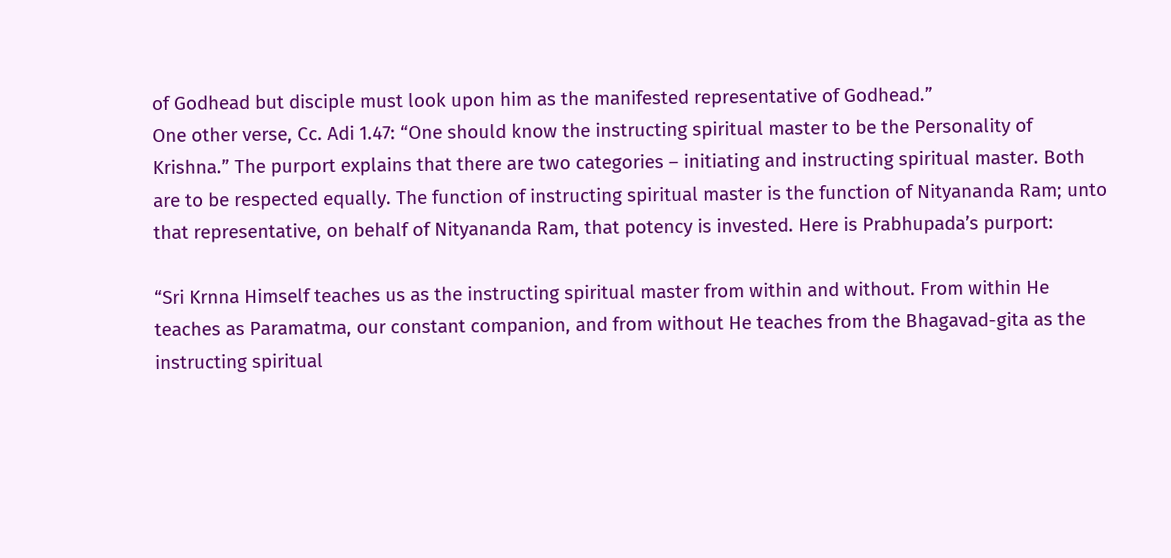of Godhead but disciple must look upon him as the manifested representative of Godhead.”
One other verse, Cc. Adi 1.47: “One should know the instructing spiritual master to be the Personality of Krishna.” The purport explains that there are two categories – initiating and instructing spiritual master. Both are to be respected equally. The function of instructing spiritual master is the function of Nityananda Ram; unto that representative, on behalf of Nityananda Ram, that potency is invested. Here is Prabhupada’s purport:

“Sri Krnna Himself teaches us as the instructing spiritual master from within and without. From within He teaches as Paramatma, our constant companion, and from without He teaches from the Bhagavad-gita as the instructing spiritual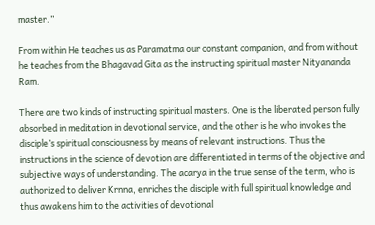master.”

From within He teaches us as Paramatma our constant companion, and from without he teaches from the Bhagavad Gita as the instructing spiritual master Nityananda Ram.

There are two kinds of instructing spiritual masters. One is the liberated person fully absorbed in meditation in devotional service, and the other is he who invokes the disciple’s spiritual consciousness by means of relevant instructions. Thus the instructions in the science of devotion are differentiated in terms of the objective and subjective ways of understanding. The acarya in the true sense of the term, who is authorized to deliver Krnna, enriches the disciple with full spiritual knowledge and thus awakens him to the activities of devotional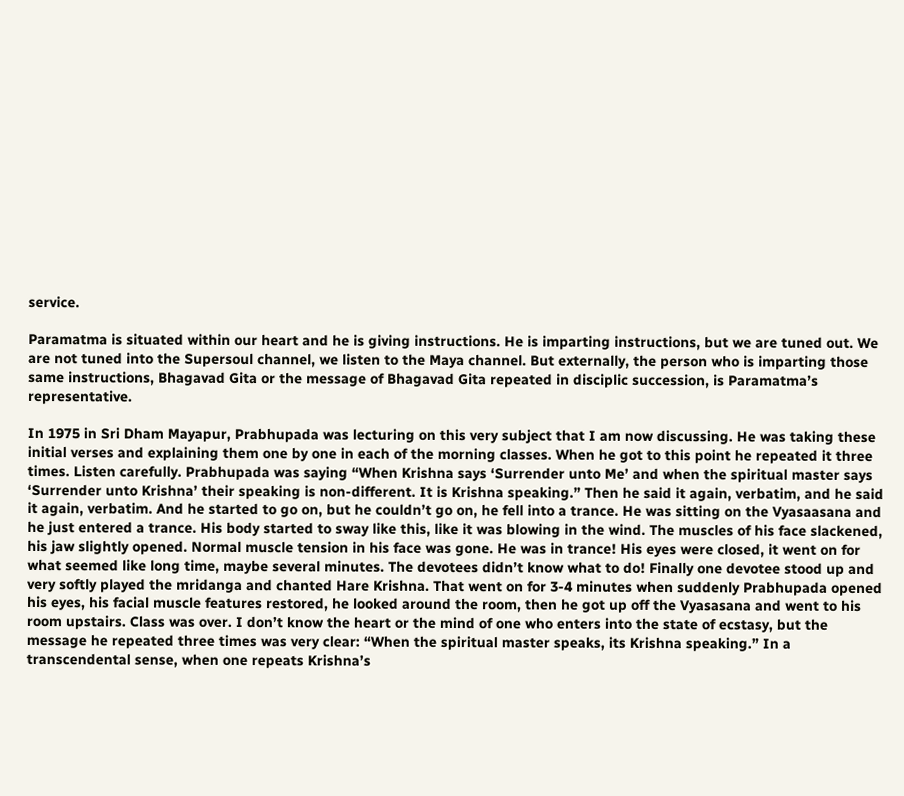service.

Paramatma is situated within our heart and he is giving instructions. He is imparting instructions, but we are tuned out. We are not tuned into the Supersoul channel, we listen to the Maya channel. But externally, the person who is imparting those same instructions, Bhagavad Gita or the message of Bhagavad Gita repeated in disciplic succession, is Paramatma’s representative.

In 1975 in Sri Dham Mayapur, Prabhupada was lecturing on this very subject that I am now discussing. He was taking these initial verses and explaining them one by one in each of the morning classes. When he got to this point he repeated it three times. Listen carefully. Prabhupada was saying “When Krishna says ‘Surrender unto Me’ and when the spiritual master says ‘Surrender unto Krishna’ their speaking is non-different. It is Krishna speaking.” Then he said it again, verbatim, and he said it again, verbatim. And he started to go on, but he couldn’t go on, he fell into a trance. He was sitting on the Vyasaasana and he just entered a trance. His body started to sway like this, like it was blowing in the wind. The muscles of his face slackened, his jaw slightly opened. Normal muscle tension in his face was gone. He was in trance! His eyes were closed, it went on for what seemed like long time, maybe several minutes. The devotees didn’t know what to do! Finally one devotee stood up and very softly played the mridanga and chanted Hare Krishna. That went on for 3-4 minutes when suddenly Prabhupada opened his eyes, his facial muscle features restored, he looked around the room, then he got up off the Vyasasana and went to his room upstairs. Class was over. I don’t know the heart or the mind of one who enters into the state of ecstasy, but the message he repeated three times was very clear: “When the spiritual master speaks, its Krishna speaking.” In a transcendental sense, when one repeats Krishna’s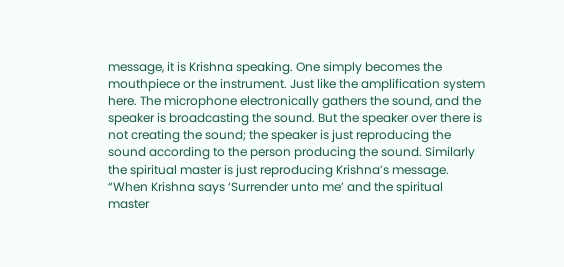message, it is Krishna speaking. One simply becomes the mouthpiece or the instrument. Just like the amplification system here. The microphone electronically gathers the sound, and the speaker is broadcasting the sound. But the speaker over there is not creating the sound; the speaker is just reproducing the sound according to the person producing the sound. Similarly the spiritual master is just reproducing Krishna’s message. “When Krishna says ‘Surrender unto me’ and the spiritual master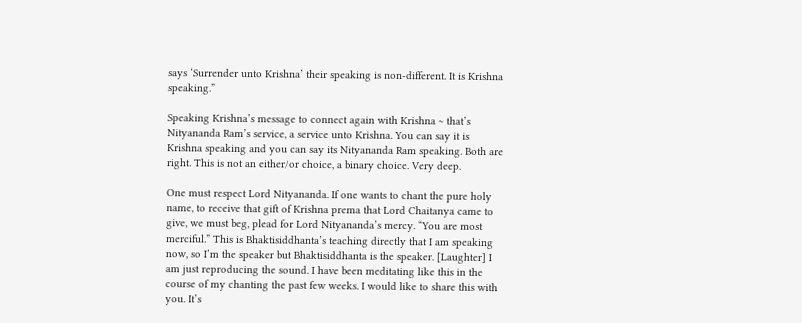says ‘Surrender unto Krishna’ their speaking is non-different. It is Krishna speaking.”

Speaking Krishna’s message to connect again with Krishna ~ that’s Nityananda Ram’s service, a service unto Krishna. You can say it is Krishna speaking and you can say its Nityananda Ram speaking. Both are right. This is not an either/or choice, a binary choice. Very deep.

One must respect Lord Nityananda. If one wants to chant the pure holy name, to receive that gift of Krishna prema that Lord Chaitanya came to give, we must beg, plead for Lord Nityananda’s mercy. “You are most merciful.” This is Bhaktisiddhanta’s teaching directly that I am speaking now, so I’m the speaker but Bhaktisiddhanta is the speaker. [Laughter] I am just reproducing the sound. I have been meditating like this in the course of my chanting the past few weeks. I would like to share this with you. It’s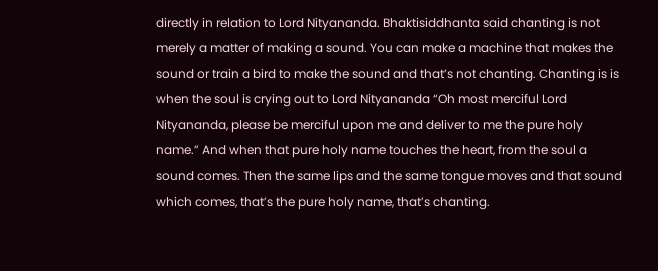directly in relation to Lord Nityananda. Bhaktisiddhanta said chanting is not merely a matter of making a sound. You can make a machine that makes the sound or train a bird to make the sound and that’s not chanting. Chanting is is when the soul is crying out to Lord Nityananda “Oh most merciful Lord Nityananda, please be merciful upon me and deliver to me the pure holy name.” And when that pure holy name touches the heart, from the soul a sound comes. Then the same lips and the same tongue moves and that sound which comes, that’s the pure holy name, that’s chanting.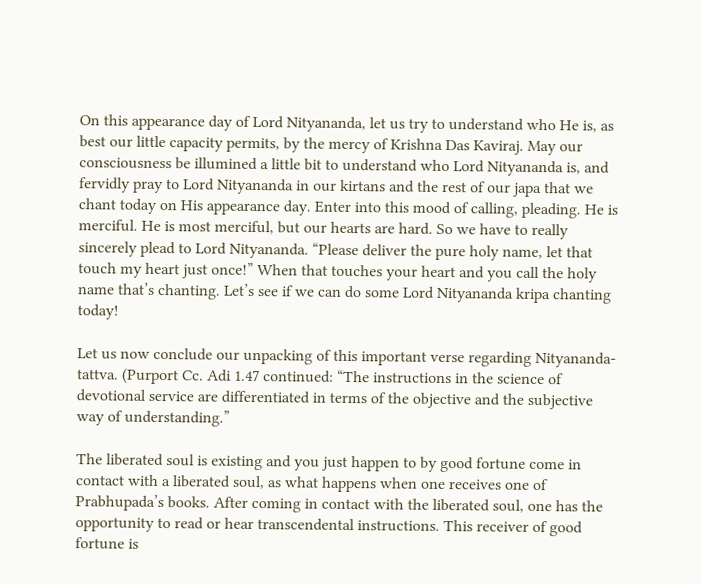On this appearance day of Lord Nityananda, let us try to understand who He is, as best our little capacity permits, by the mercy of Krishna Das Kaviraj. May our consciousness be illumined a little bit to understand who Lord Nityananda is, and fervidly pray to Lord Nityananda in our kirtans and the rest of our japa that we chant today on His appearance day. Enter into this mood of calling, pleading. He is merciful. He is most merciful, but our hearts are hard. So we have to really sincerely plead to Lord Nityananda. “Please deliver the pure holy name, let that touch my heart just once!” When that touches your heart and you call the holy name that’s chanting. Let’s see if we can do some Lord Nityananda kripa chanting today!

Let us now conclude our unpacking of this important verse regarding Nityananda-tattva. (Purport Cc. Adi 1.47 continued: “The instructions in the science of devotional service are differentiated in terms of the objective and the subjective way of understanding.”

The liberated soul is existing and you just happen to by good fortune come in contact with a liberated soul, as what happens when one receives one of Prabhupada’s books. After coming in contact with the liberated soul, one has the opportunity to read or hear transcendental instructions. This receiver of good fortune is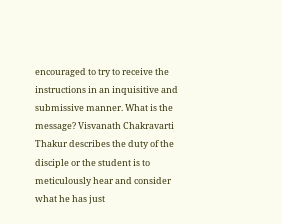encouraged to try to receive the instructions in an inquisitive and submissive manner. What is the message? Visvanath Chakravarti Thakur describes the duty of the disciple or the student is to meticulously hear and consider what he has just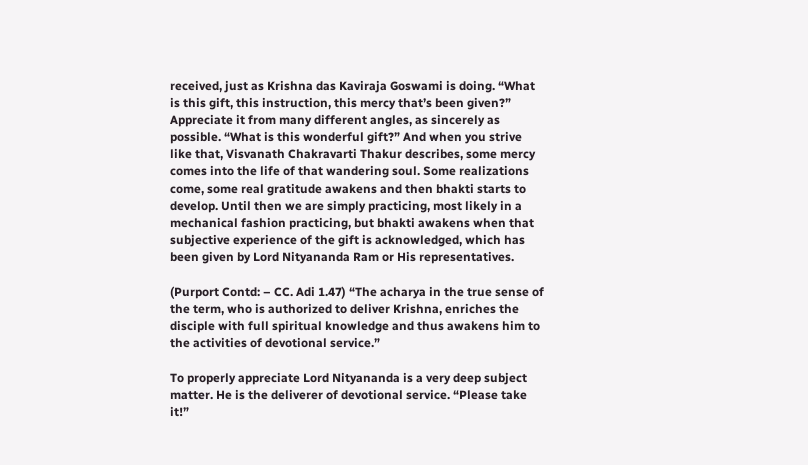received, just as Krishna das Kaviraja Goswami is doing. “What is this gift, this instruction, this mercy that’s been given?” Appreciate it from many different angles, as sincerely as possible. “What is this wonderful gift?” And when you strive like that, Visvanath Chakravarti Thakur describes, some mercy comes into the life of that wandering soul. Some realizations come, some real gratitude awakens and then bhakti starts to develop. Until then we are simply practicing, most likely in a mechanical fashion practicing, but bhakti awakens when that subjective experience of the gift is acknowledged, which has been given by Lord Nityananda Ram or His representatives.

(Purport Contd: – CC. Adi 1.47) “The acharya in the true sense of the term, who is authorized to deliver Krishna, enriches the disciple with full spiritual knowledge and thus awakens him to the activities of devotional service.”

To properly appreciate Lord Nityananda is a very deep subject matter. He is the deliverer of devotional service. “Please take it!”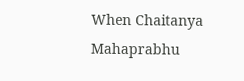When Chaitanya Mahaprabhu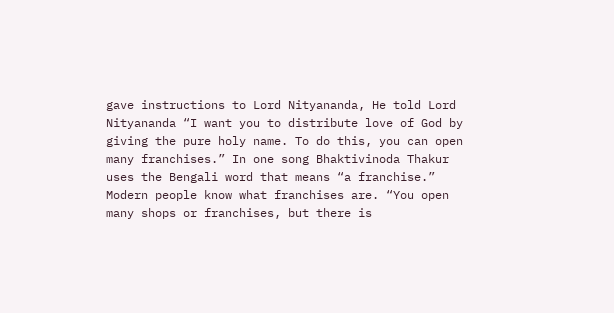gave instructions to Lord Nityananda, He told Lord Nityananda “I want you to distribute love of God by giving the pure holy name. To do this, you can open many franchises.” In one song Bhaktivinoda Thakur uses the Bengali word that means “a franchise.” Modern people know what franchises are. “You open many shops or franchises, but there is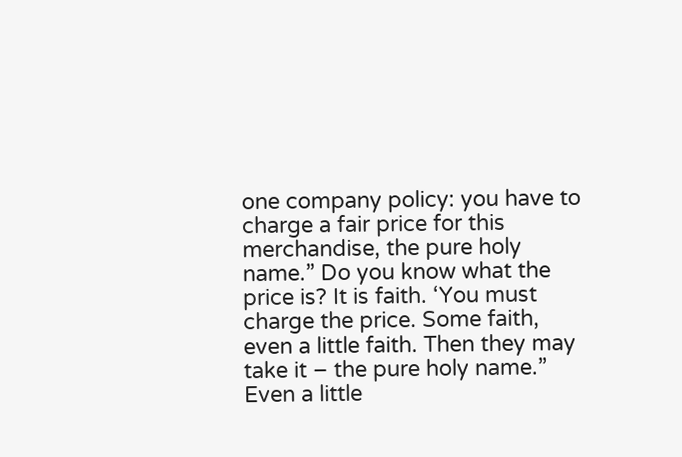one company policy: you have to charge a fair price for this merchandise, the pure holy name.” Do you know what the price is? It is faith. ‘You must charge the price. Some faith, even a little faith. Then they may take it – the pure holy name.” Even a little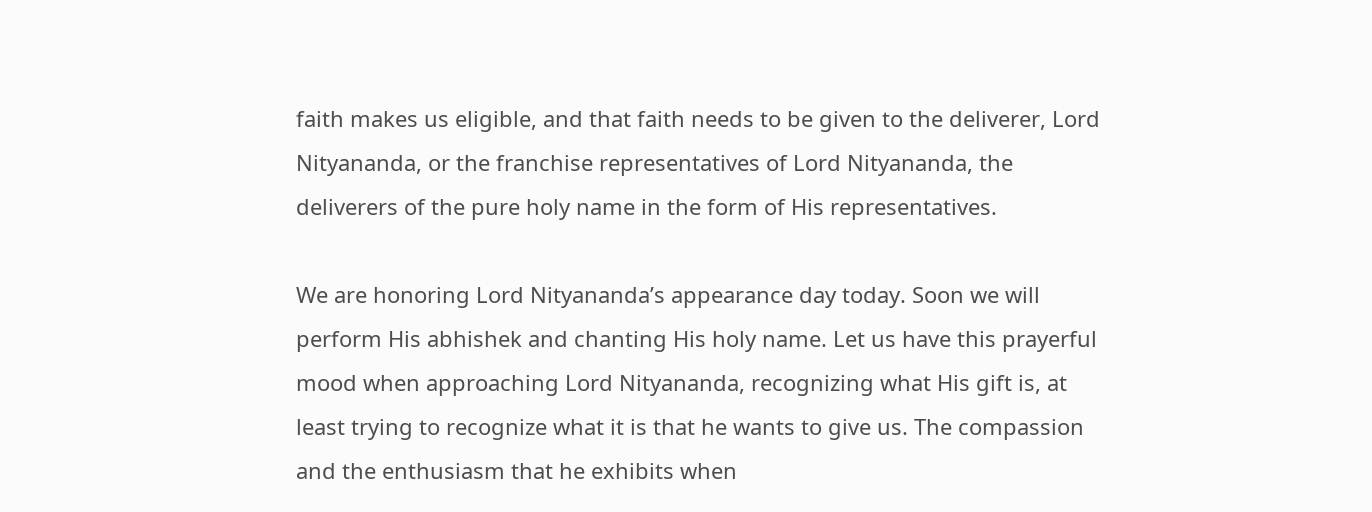faith makes us eligible, and that faith needs to be given to the deliverer, Lord Nityananda, or the franchise representatives of Lord Nityananda, the deliverers of the pure holy name in the form of His representatives.

We are honoring Lord Nityananda’s appearance day today. Soon we will perform His abhishek and chanting His holy name. Let us have this prayerful mood when approaching Lord Nityananda, recognizing what His gift is, at least trying to recognize what it is that he wants to give us. The compassion and the enthusiasm that he exhibits when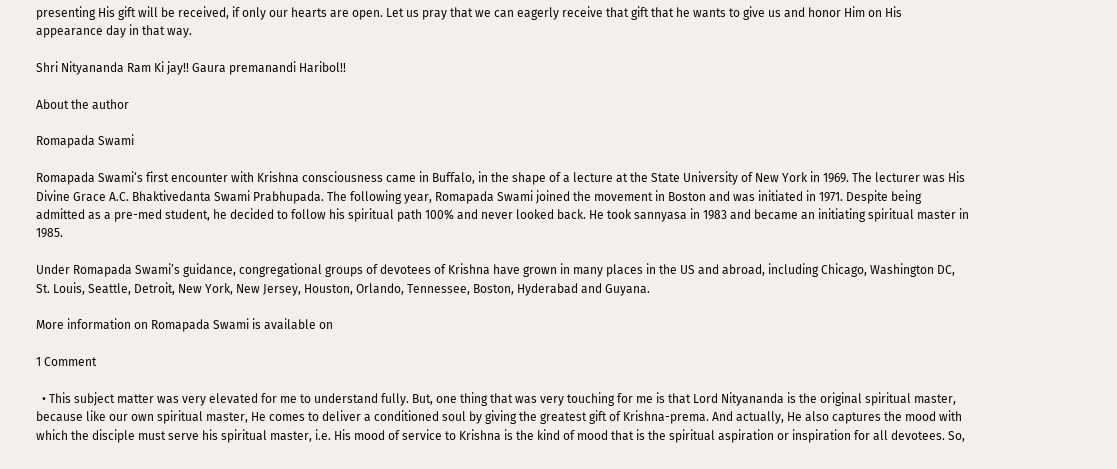presenting His gift will be received, if only our hearts are open. Let us pray that we can eagerly receive that gift that he wants to give us and honor Him on His appearance day in that way.

Shri Nityananda Ram Ki jay!! Gaura premanandi Haribol!!

About the author

Romapada Swami

Romapada Swami‘s first encounter with Krishna consciousness came in Buffalo, in the shape of a lecture at the State University of New York in 1969. The lecturer was His Divine Grace A.C. Bhaktivedanta Swami Prabhupada. The following year, Romapada Swami joined the movement in Boston and was initiated in 1971. Despite being admitted as a pre-med student, he decided to follow his spiritual path 100% and never looked back. He took sannyasa in 1983 and became an initiating spiritual master in 1985.

Under Romapada Swami’s guidance, congregational groups of devotees of Krishna have grown in many places in the US and abroad, including Chicago, Washington DC, St. Louis, Seattle, Detroit, New York, New Jersey, Houston, Orlando, Tennessee, Boston, Hyderabad and Guyana.

More information on Romapada Swami is available on

1 Comment

  • This subject matter was very elevated for me to understand fully. But, one thing that was very touching for me is that Lord Nityananda is the original spiritual master, because like our own spiritual master, He comes to deliver a conditioned soul by giving the greatest gift of Krishna-prema. And actually, He also captures the mood with which the disciple must serve his spiritual master, i.e. His mood of service to Krishna is the kind of mood that is the spiritual aspiration or inspiration for all devotees. So,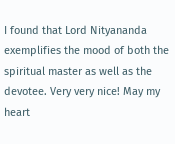I found that Lord Nityananda exemplifies the mood of both the spiritual master as well as the devotee. Very very nice! May my heart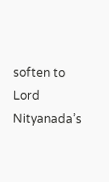soften to Lord Nityanada’s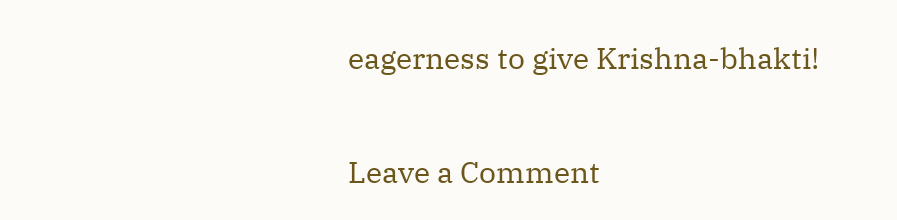eagerness to give Krishna-bhakti!

Leave a Comment